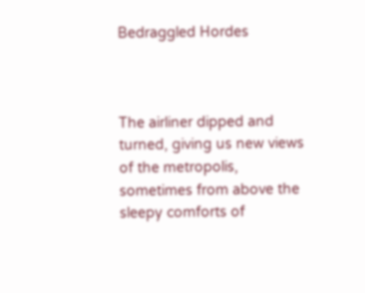Bedraggled Hordes



The airliner dipped and turned, giving us new views of the metropolis, sometimes from above the sleepy comforts of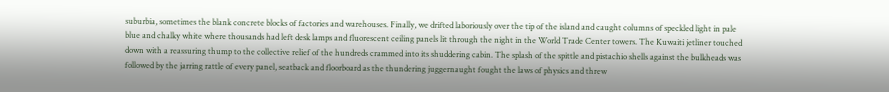suburbia, sometimes the blank concrete blocks of factories and warehouses. Finally, we drifted laboriously over the tip of the island and caught columns of speckled light in pale blue and chalky white where thousands had left desk lamps and fluorescent ceiling panels lit through the night in the World Trade Center towers. The Kuwaiti jetliner touched down with a reassuring thump to the collective relief of the hundreds crammed into its shuddering cabin. The splash of the spittle and pistachio shells against the bulkheads was followed by the jarring rattle of every panel, seatback and floorboard as the thundering juggernaught fought the laws of physics and threw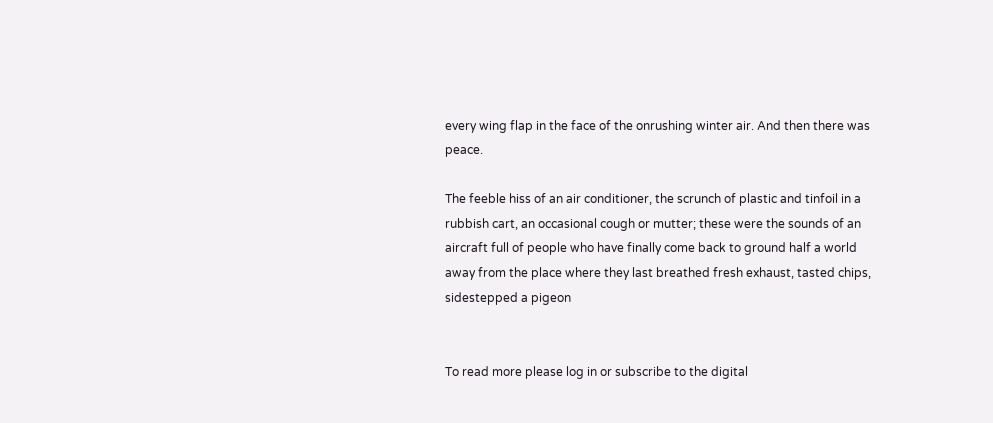every wing flap in the face of the onrushing winter air. And then there was peace.

The feeble hiss of an air conditioner, the scrunch of plastic and tinfoil in a rubbish cart, an occasional cough or mutter; these were the sounds of an aircraft full of people who have finally come back to ground half a world away from the place where they last breathed fresh exhaust, tasted chips, sidestepped a pigeon


To read more please log in or subscribe to the digital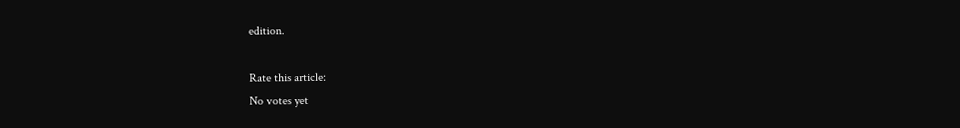edition.

Rate this article:
No votes yet